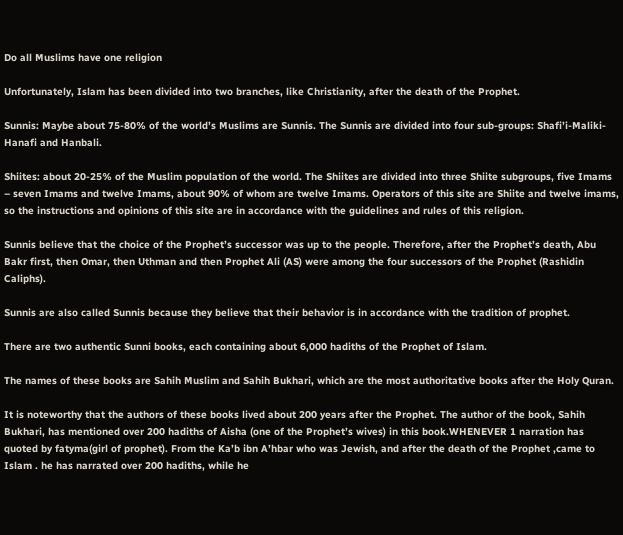Do all Muslims have one religion

Unfortunately, Islam has been divided into two branches, like Christianity, after the death of the Prophet.

Sunnis: Maybe about 75-80% of the world’s Muslims are Sunnis. The Sunnis are divided into four sub-groups: Shafi’i-Maliki-Hanafi and Hanbali.

Shiites: about 20-25% of the Muslim population of the world. The Shiites are divided into three Shiite subgroups, five Imams – seven Imams and twelve Imams, about 90% of whom are twelve Imams. Operators of this site are Shiite and twelve imams, so the instructions and opinions of this site are in accordance with the guidelines and rules of this religion.

Sunnis believe that the choice of the Prophet’s successor was up to the people. Therefore, after the Prophet’s death, Abu Bakr first, then Omar, then Uthman and then Prophet Ali (AS) were among the four successors of the Prophet (Rashidin Caliphs).

Sunnis are also called Sunnis because they believe that their behavior is in accordance with the tradition of prophet.

There are two authentic Sunni books, each containing about 6,000 hadiths of the Prophet of Islam.

The names of these books are Sahih Muslim and Sahih Bukhari, which are the most authoritative books after the Holy Quran.

It is noteworthy that the authors of these books lived about 200 years after the Prophet. The author of the book, Sahih Bukhari, has mentioned over 200 hadiths of Aisha (one of the Prophet’s wives) in this book.WHENEVER 1 narration has quoted by fatyma(girl of prophet). From the Ka’b ibn A’hbar who was Jewish, and after the death of the Prophet ,came to Islam . he has narrated over 200 hadiths, while he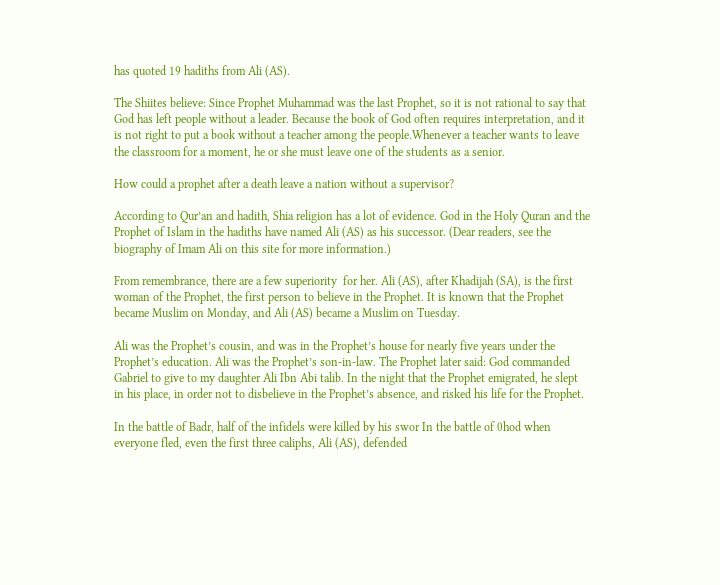has quoted 19 hadiths from Ali (AS).

The Shiites believe: Since Prophet Muhammad was the last Prophet, so it is not rational to say that God has left people without a leader. Because the book of God often requires interpretation, and it is not right to put a book without a teacher among the people.Whenever a teacher wants to leave the classroom for a moment, he or she must leave one of the students as a senior.

How could a prophet after a death leave a nation without a supervisor?

According to Qur’an and hadith, Shia religion has a lot of evidence. God in the Holy Quran and the Prophet of Islam in the hadiths have named Ali (AS) as his successor. (Dear readers, see the biography of Imam Ali on this site for more information.)

From remembrance, there are a few superiority  for her. Ali (AS), after Khadijah (SA), is the first woman of the Prophet, the first person to believe in the Prophet. It is known that the Prophet became Muslim on Monday, and Ali (AS) became a Muslim on Tuesday.

Ali was the Prophet’s cousin, and was in the Prophet’s house for nearly five years under the Prophet’s education. Ali was the Prophet’s son-in-law. The Prophet later said: God commanded Gabriel to give to my daughter Ali Ibn Abi talib. In the night that the Prophet emigrated, he slept in his place, in order not to disbelieve in the Prophet’s absence, and risked his life for the Prophet.

In the battle of Badr, half of the infidels were killed by his swor In the battle of 0hod when everyone fled, even the first three caliphs, Ali (AS), defended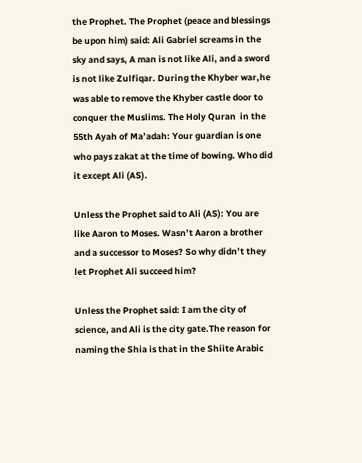the Prophet. The Prophet (peace and blessings be upon him) said: Ali Gabriel screams in the sky and says, A man is not like Ali, and a sword is not like Zulfiqar. During the Khyber war,he was able to remove the Khyber castle door to conquer the Muslims. The Holy Quran  in the 55th Ayah of Ma’adah: Your guardian is one who pays zakat at the time of bowing. Who did it except Ali (AS).

Unless the Prophet said to Ali (AS): You are like Aaron to Moses. Wasn’t Aaron a brother and a successor to Moses? So why didn’t they let Prophet Ali succeed him?

Unless the Prophet said: I am the city of science, and Ali is the city gate.The reason for naming the Shia is that in the Shiite Arabic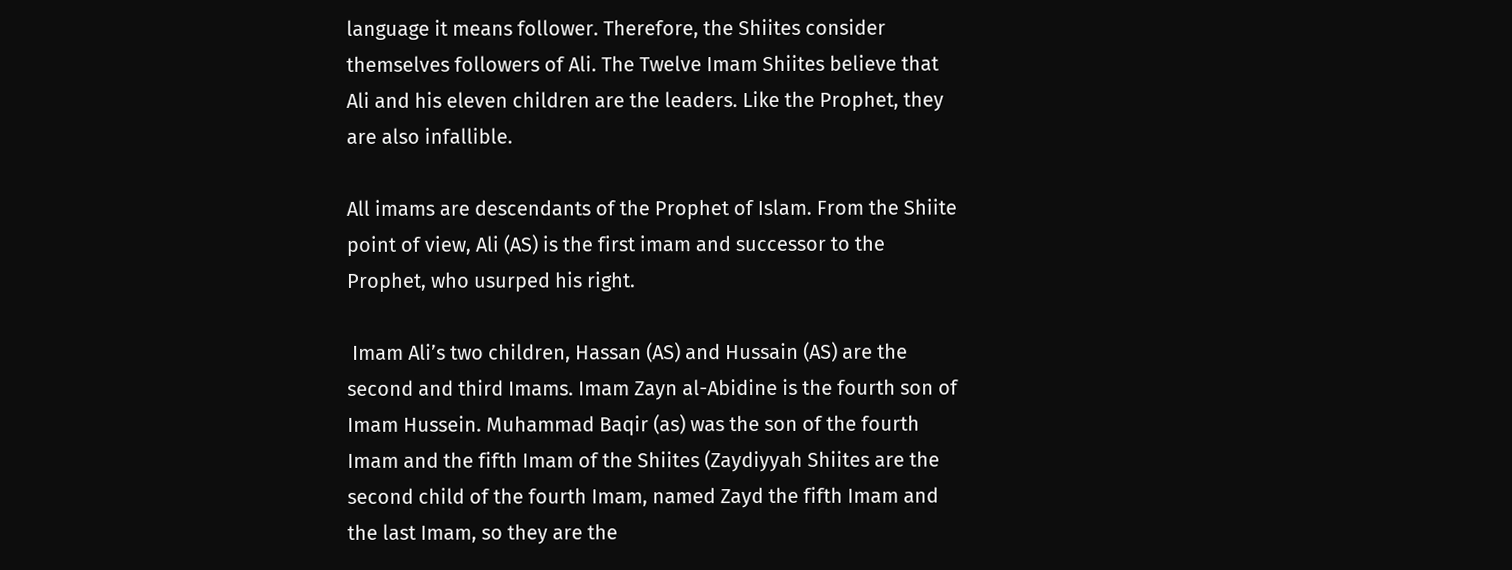language it means follower. Therefore, the Shiites consider themselves followers of Ali. The Twelve Imam Shiites believe that Ali and his eleven children are the leaders. Like the Prophet, they are also infallible.

All imams are descendants of the Prophet of Islam. From the Shiite point of view, Ali (AS) is the first imam and successor to the Prophet, who usurped his right.

 Imam Ali’s two children, Hassan (AS) and Hussain (AS) are the second and third Imams. Imam Zayn al-Abidine is the fourth son of Imam Hussein. Muhammad Baqir (as) was the son of the fourth Imam and the fifth Imam of the Shiites (Zaydiyyah Shiites are the second child of the fourth Imam, named Zayd the fifth Imam and the last Imam, so they are the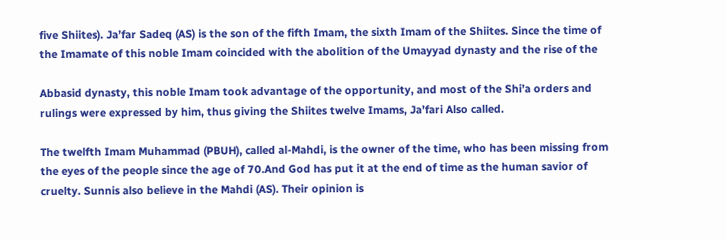five Shiites). Ja’far Sadeq (AS) is the son of the fifth Imam, the sixth Imam of the Shiites. Since the time of the Imamate of this noble Imam coincided with the abolition of the Umayyad dynasty and the rise of the

Abbasid dynasty, this noble Imam took advantage of the opportunity, and most of the Shi’a orders and rulings were expressed by him, thus giving the Shiites twelve Imams, Ja’fari Also called.

The twelfth Imam Muhammad (PBUH), called al-Mahdi, is the owner of the time, who has been missing from the eyes of the people since the age of 70.And God has put it at the end of time as the human savior of cruelty. Sunnis also believe in the Mahdi (AS). Their opinion is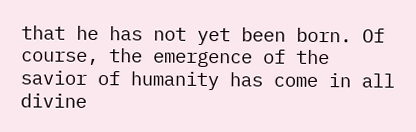that he has not yet been born. Of course, the emergence of the savior of humanity has come in all divine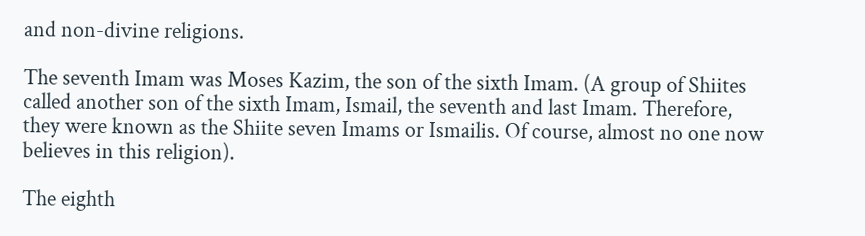and non-divine religions.

The seventh Imam was Moses Kazim, the son of the sixth Imam. (A group of Shiites called another son of the sixth Imam, Ismail, the seventh and last Imam. Therefore, they were known as the Shiite seven Imams or Ismailis. Of course, almost no one now believes in this religion).

The eighth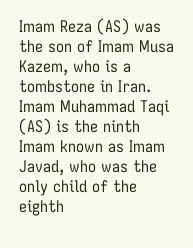Imam Reza (AS) was the son of Imam Musa Kazem, who is a tombstone in Iran. Imam Muhammad Taqi (AS) is the ninth Imam known as Imam Javad, who was the only child of the eighth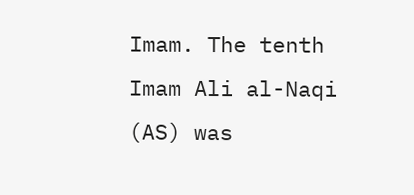Imam. The tenth Imam Ali al-Naqi (AS) was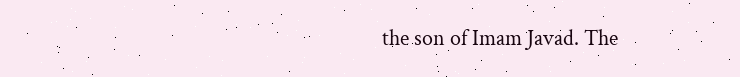the son of Imam Javad. The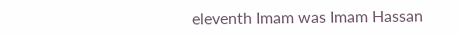eleventh Imam was Imam Hassan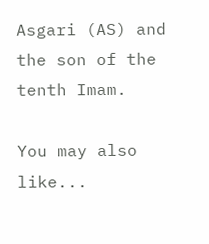Asgari (AS) and the son of the tenth Imam.

You may also like...